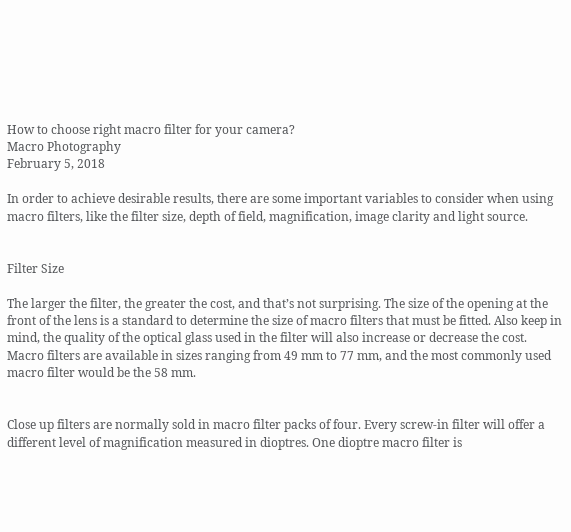How to choose right macro filter for your camera?
Macro Photography
February 5, 2018

In order to achieve desirable results, there are some important variables to consider when using macro filters, like the filter size, depth of field, magnification, image clarity and light source.


Filter Size

The larger the filter, the greater the cost, and that’s not surprising. The size of the opening at the front of the lens is a standard to determine the size of macro filters that must be fitted. Also keep in mind, the quality of the optical glass used in the filter will also increase or decrease the cost. Macro filters are available in sizes ranging from 49 mm to 77 mm, and the most commonly used macro filter would be the 58 mm.


Close up filters are normally sold in macro filter packs of four. Every screw-in filter will offer a different level of magnification measured in dioptres. One dioptre macro filter is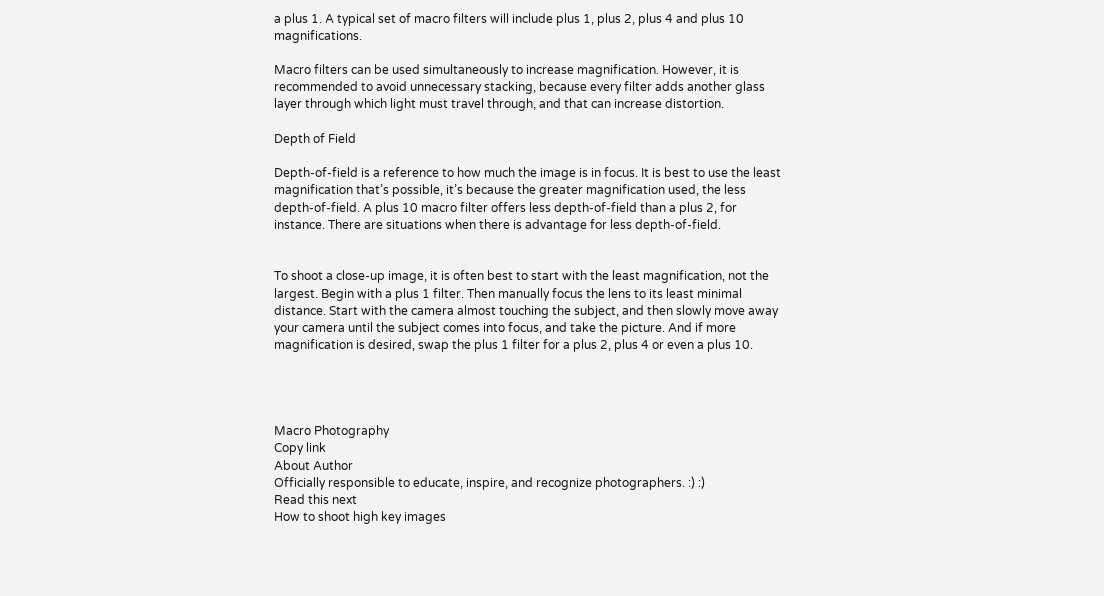a plus 1. A typical set of macro filters will include plus 1, plus 2, plus 4 and plus 10 magnifications.

Macro filters can be used simultaneously to increase magnification. However, it is recommended to avoid unnecessary stacking, because every filter adds another glass layer through which light must travel through, and that can increase distortion.

Depth of Field

Depth-of-field is a reference to how much the image is in focus. It is best to use the least magnification that’s possible, it’s because the greater magnification used, the less depth-of-field. A plus 10 macro filter offers less depth-of-field than a plus 2, for instance. There are situations when there is advantage for less depth-of-field.


To shoot a close-up image, it is often best to start with the least magnification, not the largest. Begin with a plus 1 filter. Then manually focus the lens to its least minimal distance. Start with the camera almost touching the subject, and then slowly move away your camera until the subject comes into focus, and take the picture. And if more magnification is desired, swap the plus 1 filter for a plus 2, plus 4 or even a plus 10.




Macro Photography
Copy link
About Author
Officially responsible to educate, inspire, and recognize photographers. :) :)
Read this next
How to shoot high key images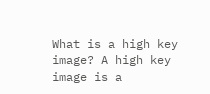What is a high key image? A high key image is a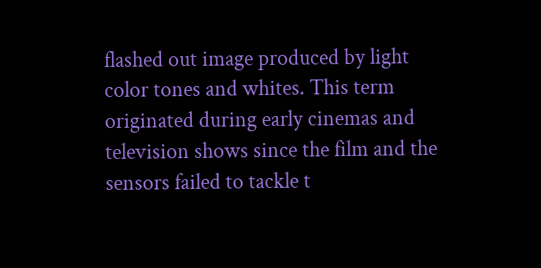flashed out image produced by light color tones and whites. This term originated during early cinemas and television shows since the film and the sensors failed to tackle t